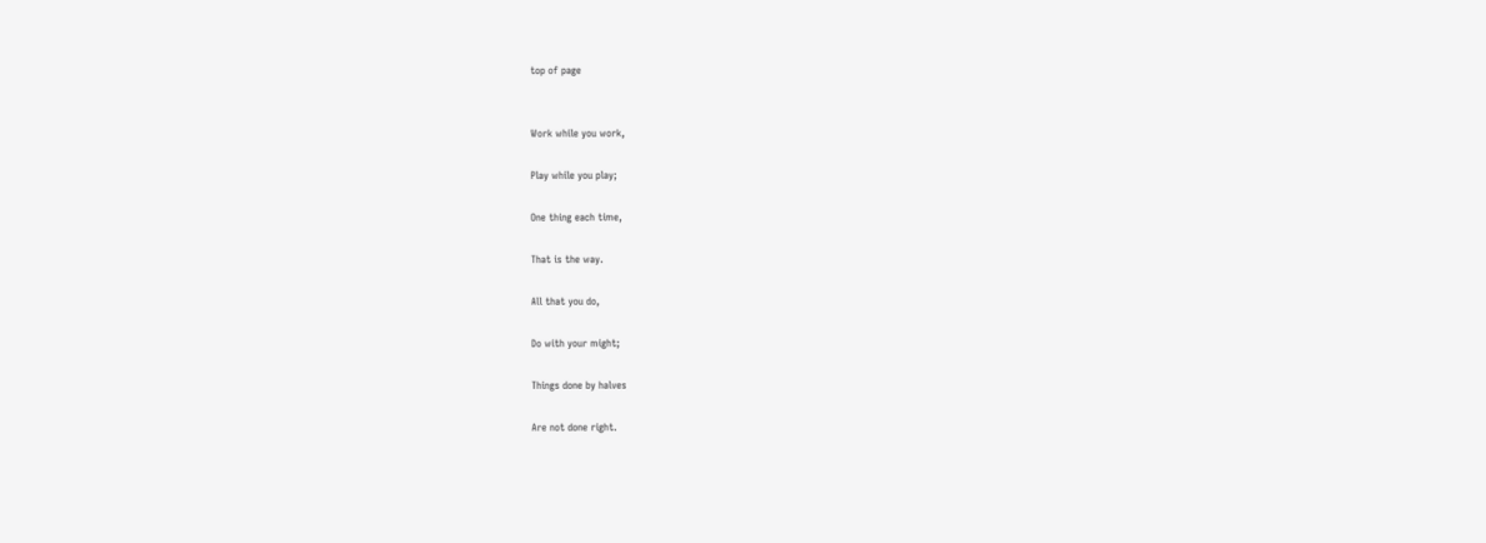top of page


Work while you work,

Play while you play;

One thing each time,

That is the way.

All that you do,

Do with your might;

Things done by halves

Are not done right.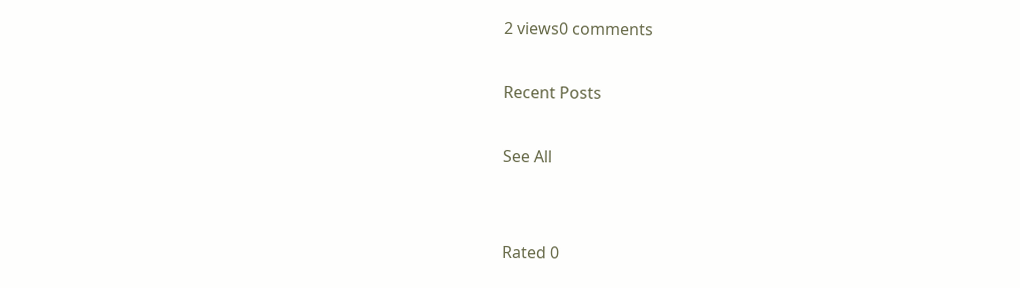2 views0 comments

Recent Posts

See All


Rated 0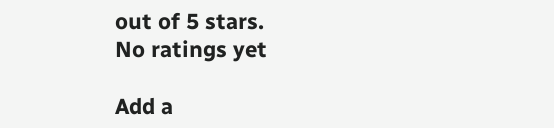out of 5 stars.
No ratings yet

Add a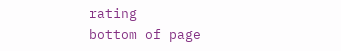rating
bottom of page